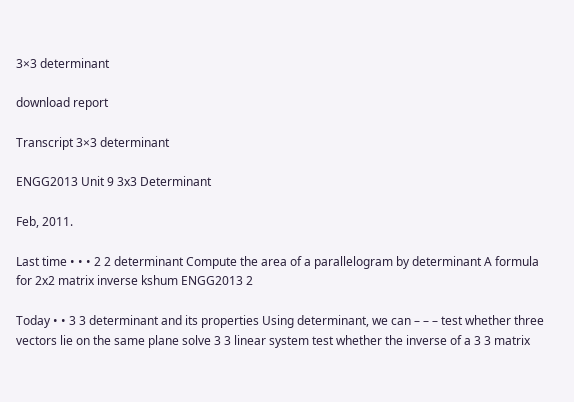3×3 determinant

download report

Transcript 3×3 determinant

ENGG2013 Unit 9 3x3 Determinant

Feb, 2011.

Last time • • • 2 2 determinant Compute the area of a parallelogram by determinant A formula for 2x2 matrix inverse kshum ENGG2013 2

Today • • 3 3 determinant and its properties Using determinant, we can – – – test whether three vectors lie on the same plane solve 3 3 linear system test whether the inverse of a 3 3 matrix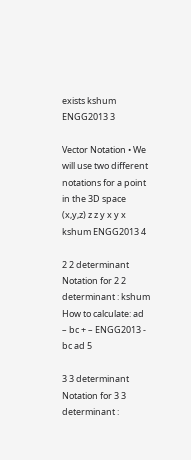exists kshum ENGG2013 3

Vector Notation • We will use two different notations for a point in the 3D space (x,y,z) z z y x y x kshum ENGG2013 4

2 2 determinant Notation for 2 2 determinant : kshum How to calculate: ad – bc + – ENGG2013 - bc ad 5

3 3 determinant Notation for 3 3 determinant :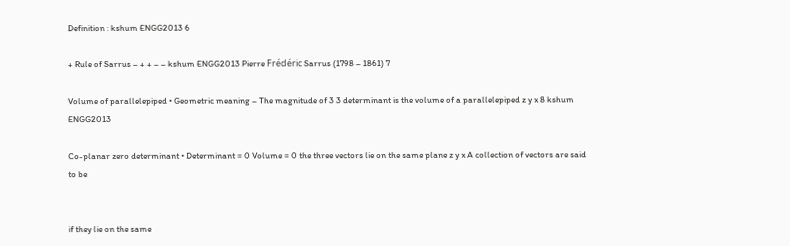Definition : kshum ENGG2013 6

+ Rule of Sarrus – + + – – kshum ENGG2013 Pierre Frédéric Sarrus (1798 – 1861) 7

Volume of parallelepiped • Geometric meaning – The magnitude of 3 3 determinant is the volume of a parallelepiped z y x 8 kshum ENGG2013

Co-planar zero determinant • Determinant = 0 Volume = 0 the three vectors lie on the same plane z y x A collection of vectors are said to be


if they lie on the same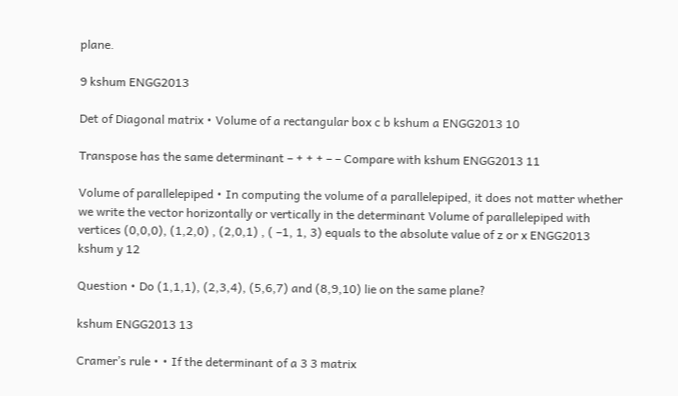plane.

9 kshum ENGG2013

Det of Diagonal matrix • Volume of a rectangular box c b kshum a ENGG2013 10

Transpose has the same determinant – + + + – – Compare with kshum ENGG2013 11

Volume of parallelepiped • In computing the volume of a parallelepiped, it does not matter whether we write the vector horizontally or vertically in the determinant Volume of parallelepiped with vertices (0,0,0), (1,2,0) , (2,0,1) , ( –1, 1, 3) equals to the absolute value of z or x ENGG2013 kshum y 12

Question • Do (1,1,1), (2,3,4), (5,6,7) and (8,9,10) lie on the same plane?

kshum ENGG2013 13

Cramer’s rule • • If the determinant of a 3 3 matrix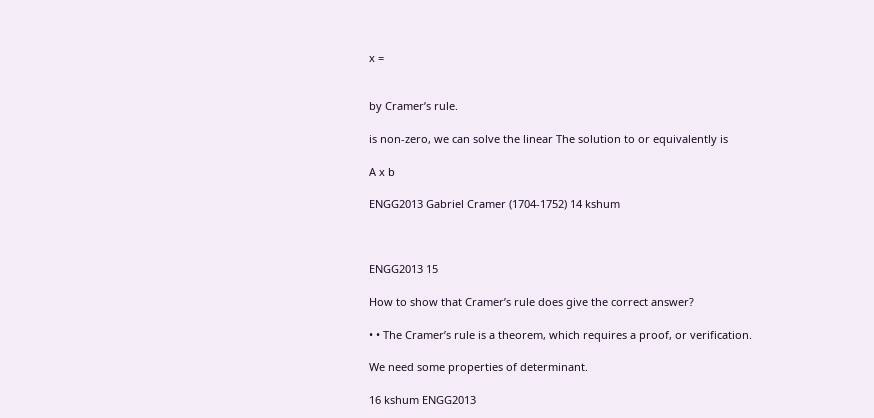x =


by Cramer’s rule.

is non-zero, we can solve the linear The solution to or equivalently is

A x b

ENGG2013 Gabriel Cramer (1704-1752) 14 kshum



ENGG2013 15

How to show that Cramer’s rule does give the correct answer?

• • The Cramer’s rule is a theorem, which requires a proof, or verification.

We need some properties of determinant.

16 kshum ENGG2013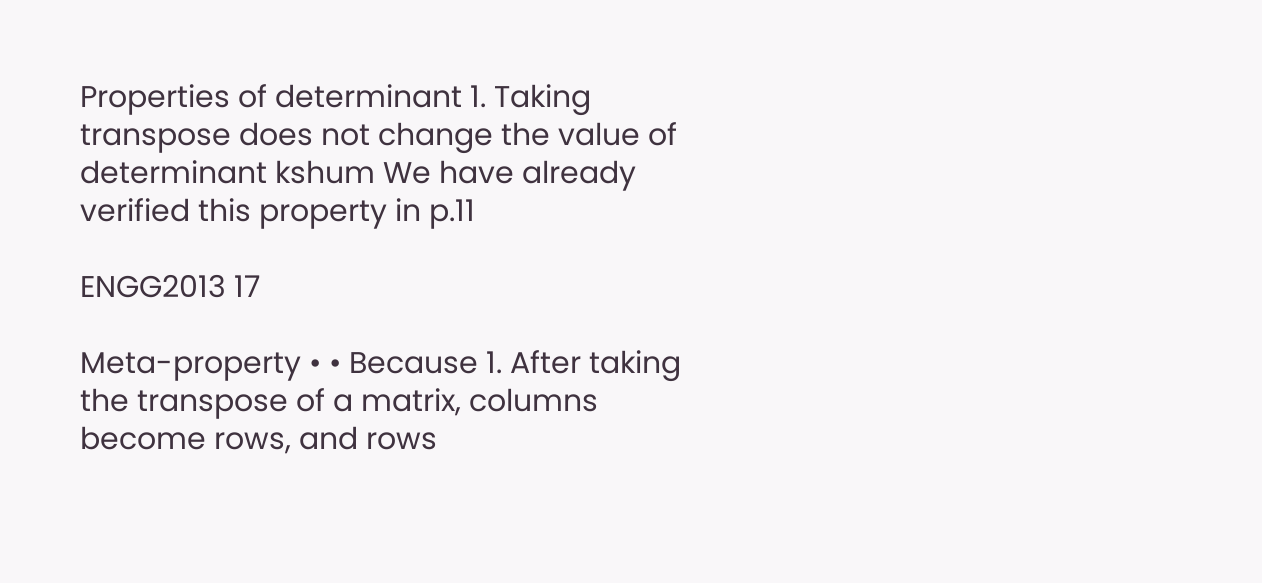Properties of determinant 1. Taking transpose does not change the value of determinant kshum We have already verified this property in p.11

ENGG2013 17

Meta-property • • Because 1. After taking the transpose of a matrix, columns become rows, and rows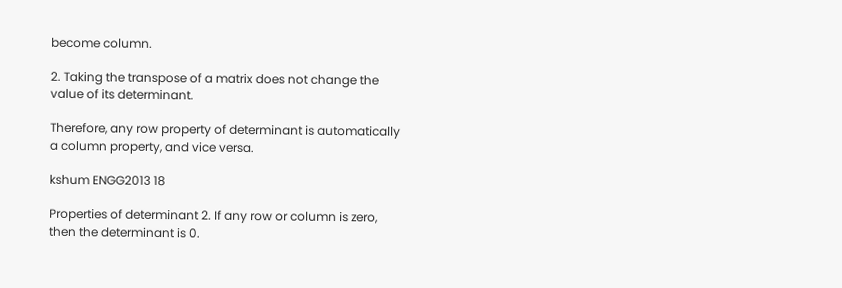become column.

2. Taking the transpose of a matrix does not change the value of its determinant.

Therefore, any row property of determinant is automatically a column property, and vice versa.

kshum ENGG2013 18

Properties of determinant 2. If any row or column is zero, then the determinant is 0.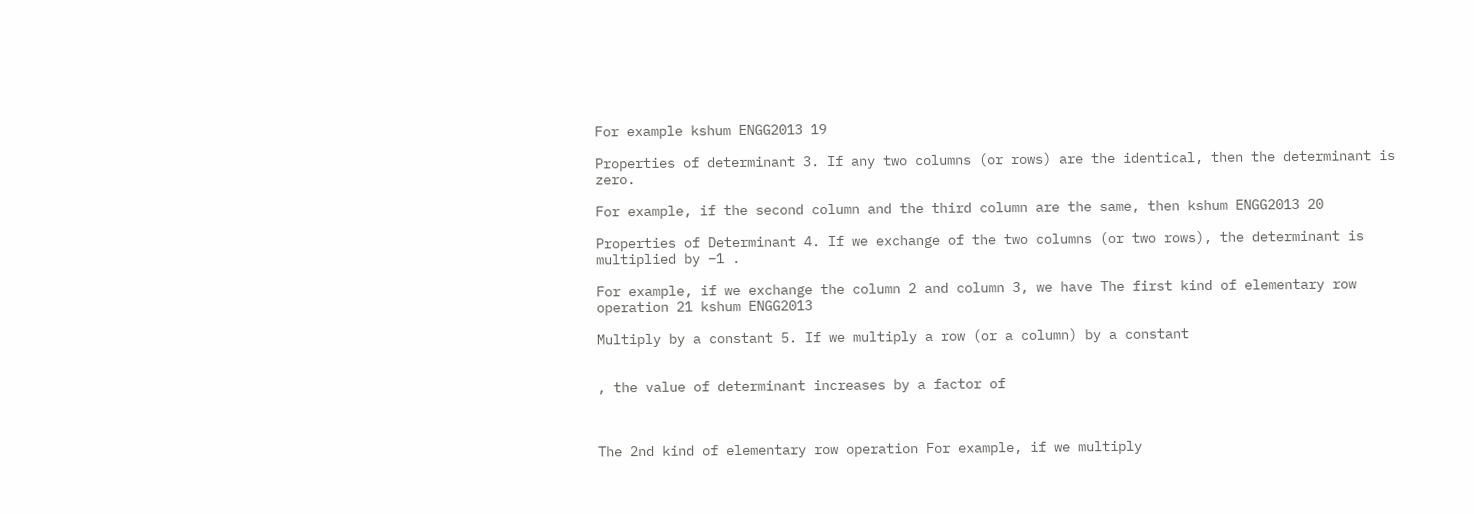For example kshum ENGG2013 19

Properties of determinant 3. If any two columns (or rows) are the identical, then the determinant is zero.

For example, if the second column and the third column are the same, then kshum ENGG2013 20

Properties of Determinant 4. If we exchange of the two columns (or two rows), the determinant is multiplied by –1 .

For example, if we exchange the column 2 and column 3, we have The first kind of elementary row operation 21 kshum ENGG2013

Multiply by a constant 5. If we multiply a row (or a column) by a constant


, the value of determinant increases by a factor of



The 2nd kind of elementary row operation For example, if we multiply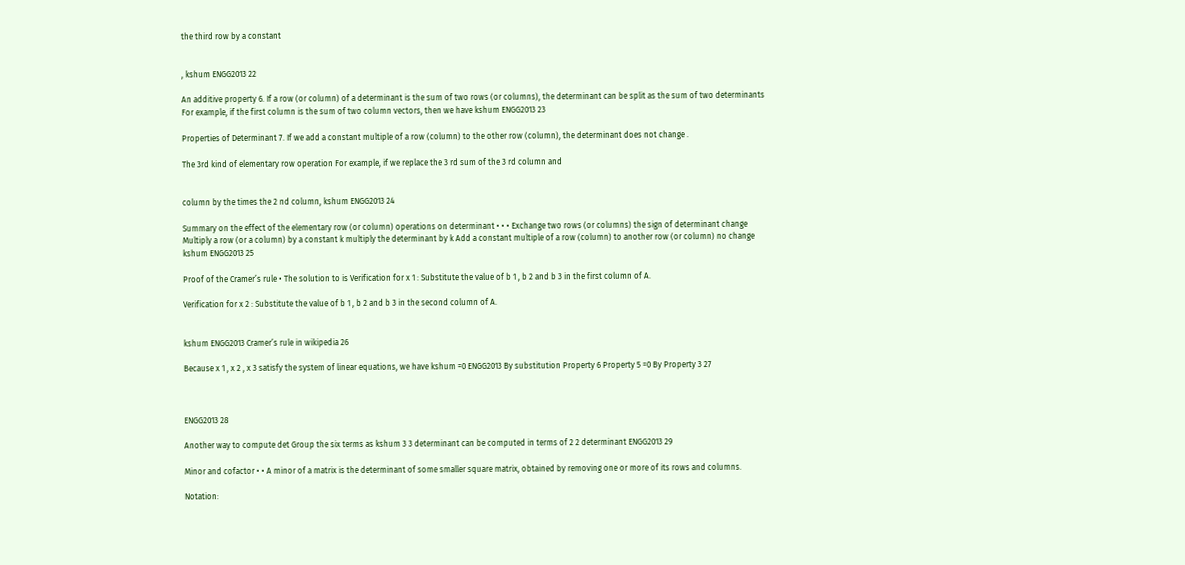the third row by a constant


, kshum ENGG2013 22

An additive property 6. If a row (or column) of a determinant is the sum of two rows (or columns), the determinant can be split as the sum of two determinants For example, if the first column is the sum of two column vectors, then we have kshum ENGG2013 23

Properties of Determinant 7. If we add a constant multiple of a row (column) to the other row (column), the determinant does not change .

The 3rd kind of elementary row operation For example, if we replace the 3 rd sum of the 3 rd column and


column by the times the 2 nd column, kshum ENGG2013 24

Summary on the effect of the elementary row (or column) operations on determinant • • • Exchange two rows (or columns) the sign of determinant change Multiply a row (or a column) by a constant k multiply the determinant by k Add a constant multiple of a row (column) to another row (or column) no change kshum ENGG2013 25

Proof of the Cramer’s rule • The solution to is Verification for x 1 : Substitute the value of b 1 , b 2 and b 3 in the first column of A.

Verification for x 2 : Substitute the value of b 1 , b 2 and b 3 in the second column of A.


kshum ENGG2013 Cramer’s rule in wikipedia 26

Because x 1 , x 2 , x 3 satisfy the system of linear equations, we have kshum =0 ENGG2013 By substitution Property 6 Property 5 =0 By Property 3 27



ENGG2013 28

Another way to compute det Group the six terms as kshum 3 3 determinant can be computed in terms of 2 2 determinant ENGG2013 29

Minor and cofactor • • A minor of a matrix is the determinant of some smaller square matrix, obtained by removing one or more of its rows and columns.

Notation: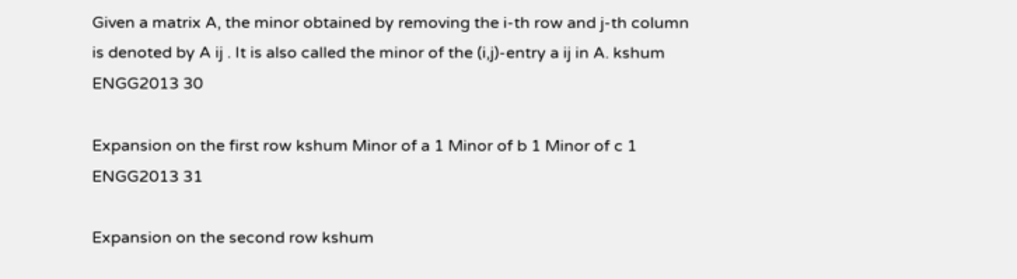Given a matrix A, the minor obtained by removing the i-th row and j-th column is denoted by A ij . It is also called the minor of the (i,j)-entry a ij in A. kshum ENGG2013 30

Expansion on the first row kshum Minor of a 1 Minor of b 1 Minor of c 1 ENGG2013 31

Expansion on the second row kshum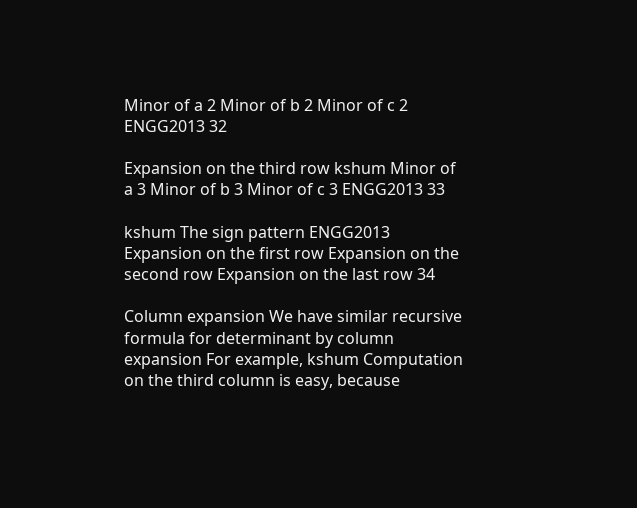Minor of a 2 Minor of b 2 Minor of c 2 ENGG2013 32

Expansion on the third row kshum Minor of a 3 Minor of b 3 Minor of c 3 ENGG2013 33

kshum The sign pattern ENGG2013 Expansion on the first row Expansion on the second row Expansion on the last row 34

Column expansion We have similar recursive formula for determinant by column expansion For example, kshum Computation on the third column is easy, because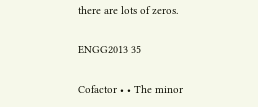there are lots of zeros.

ENGG2013 35

Cofactor • • The minor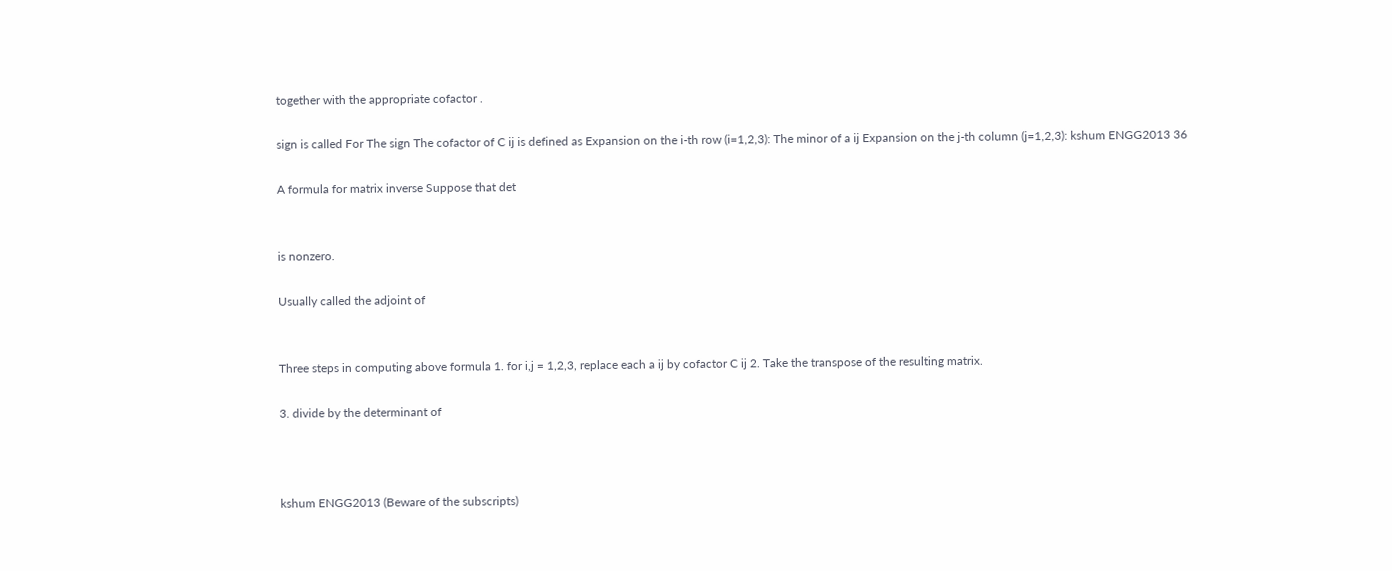together with the appropriate cofactor .

sign is called For The sign The cofactor of C ij is defined as Expansion on the i-th row (i=1,2,3): The minor of a ij Expansion on the j-th column (j=1,2,3): kshum ENGG2013 36

A formula for matrix inverse Suppose that det


is nonzero.

Usually called the adjoint of


Three steps in computing above formula 1. for i,j = 1,2,3, replace each a ij by cofactor C ij 2. Take the transpose of the resulting matrix.

3. divide by the determinant of



kshum ENGG2013 (Beware of the subscripts)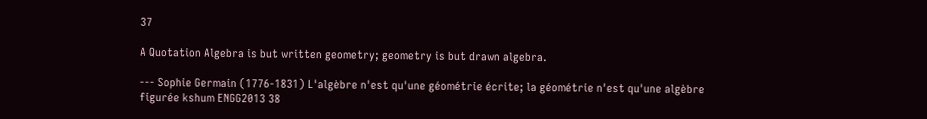37

A Quotation Algebra is but written geometry; geometry is but drawn algebra.

--- Sophie Germain (1776-1831) L'algèbre n'est qu'une géométrie écrite; la géométrie n'est qu'une algèbre figurée kshum ENGG2013 38